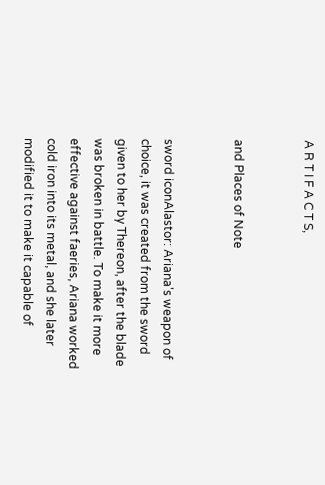A R T I F A C T S,


and Places of Note


sword iconAlastor: Ariana's weapon of choice, it was created from the sword given to her by Thereon, after the blade was broken in battle. To make it more effective against faeries, Ariana worked cold iron into its metal, and she later modified it to make it capable of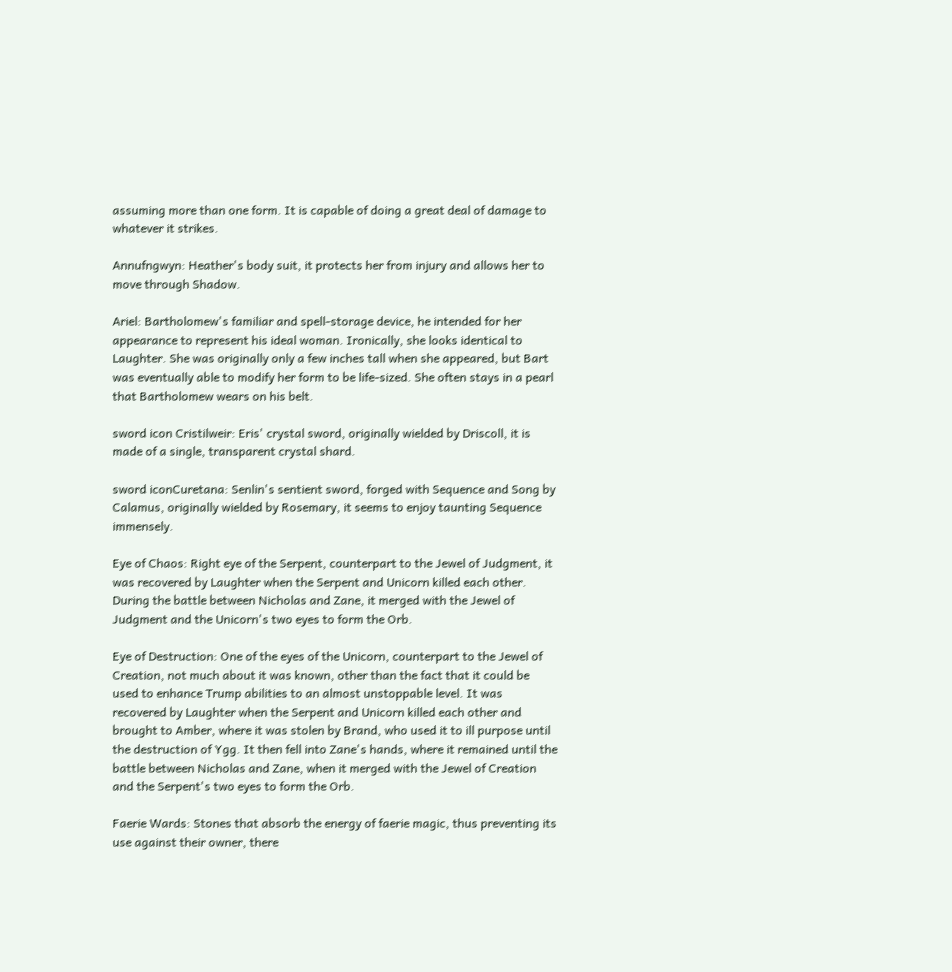assuming more than one form. It is capable of doing a great deal of damage to whatever it strikes.

Annufngwyn: Heather's body suit, it protects her from injury and allows her to move through Shadow.

Ariel: Bartholomew's familiar and spell-storage device, he intended for her appearance to represent his ideal woman. Ironically, she looks identical to Laughter. She was originally only a few inches tall when she appeared, but Bart was eventually able to modify her form to be life-sized. She often stays in a pearl that Bartholomew wears on his belt.

sword icon Cristilweir: Eris' crystal sword, originally wielded by Driscoll, it is made of a single, transparent crystal shard.

sword iconCuretana: Senlin's sentient sword, forged with Sequence and Song by Calamus, originally wielded by Rosemary, it seems to enjoy taunting Sequence immensely.

Eye of Chaos: Right eye of the Serpent, counterpart to the Jewel of Judgment, it was recovered by Laughter when the Serpent and Unicorn killed each other. During the battle between Nicholas and Zane, it merged with the Jewel of Judgment and the Unicorn's two eyes to form the Orb.

Eye of Destruction: One of the eyes of the Unicorn, counterpart to the Jewel of Creation, not much about it was known, other than the fact that it could be used to enhance Trump abilities to an almost unstoppable level. It was recovered by Laughter when the Serpent and Unicorn killed each other and brought to Amber, where it was stolen by Brand, who used it to ill purpose until the destruction of Ygg. It then fell into Zane's hands, where it remained until the battle between Nicholas and Zane, when it merged with the Jewel of Creation and the Serpent's two eyes to form the Orb.

Faerie Wards: Stones that absorb the energy of faerie magic, thus preventing its use against their owner, there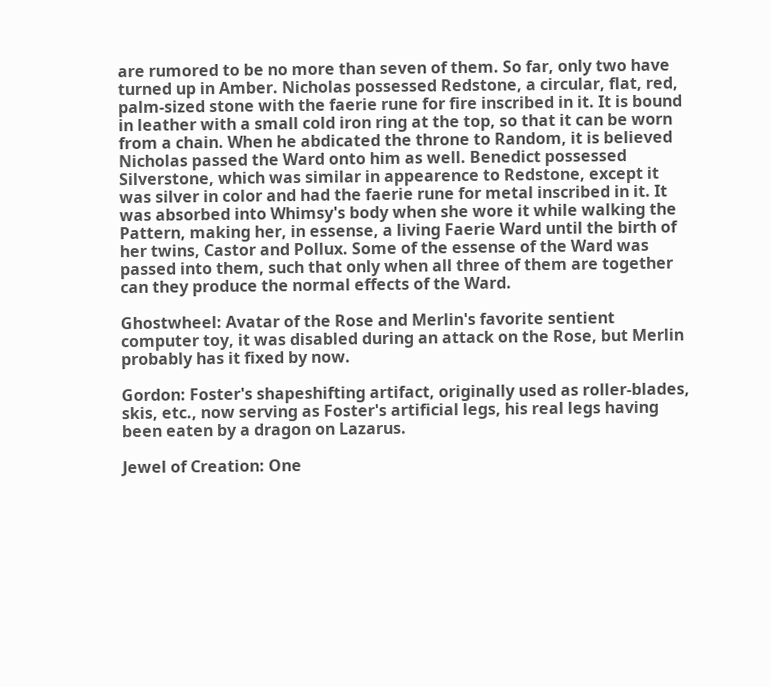are rumored to be no more than seven of them. So far, only two have turned up in Amber. Nicholas possessed Redstone, a circular, flat, red, palm-sized stone with the faerie rune for fire inscribed in it. It is bound in leather with a small cold iron ring at the top, so that it can be worn from a chain. When he abdicated the throne to Random, it is believed Nicholas passed the Ward onto him as well. Benedict possessed Silverstone, which was similar in appearence to Redstone, except it was silver in color and had the faerie rune for metal inscribed in it. It was absorbed into Whimsy's body when she wore it while walking the Pattern, making her, in essense, a living Faerie Ward until the birth of her twins, Castor and Pollux. Some of the essense of the Ward was passed into them, such that only when all three of them are together can they produce the normal effects of the Ward.

Ghostwheel: Avatar of the Rose and Merlin's favorite sentient computer toy, it was disabled during an attack on the Rose, but Merlin probably has it fixed by now.

Gordon: Foster's shapeshifting artifact, originally used as roller-blades, skis, etc., now serving as Foster's artificial legs, his real legs having been eaten by a dragon on Lazarus.

Jewel of Creation: One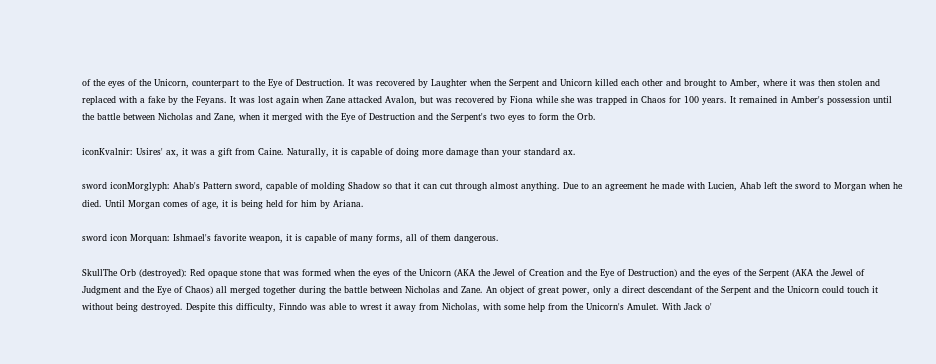of the eyes of the Unicorn, counterpart to the Eye of Destruction. It was recovered by Laughter when the Serpent and Unicorn killed each other and brought to Amber, where it was then stolen and replaced with a fake by the Feyans. It was lost again when Zane attacked Avalon, but was recovered by Fiona while she was trapped in Chaos for 100 years. It remained in Amber's possession until the battle between Nicholas and Zane, when it merged with the Eye of Destruction and the Serpent's two eyes to form the Orb.

iconKvalnir: Usires' ax, it was a gift from Caine. Naturally, it is capable of doing more damage than your standard ax.

sword iconMorglyph: Ahab's Pattern sword, capable of molding Shadow so that it can cut through almost anything. Due to an agreement he made with Lucien, Ahab left the sword to Morgan when he died. Until Morgan comes of age, it is being held for him by Ariana.

sword icon Morquan: Ishmael's favorite weapon, it is capable of many forms, all of them dangerous.

SkullThe Orb (destroyed): Red opaque stone that was formed when the eyes of the Unicorn (AKA the Jewel of Creation and the Eye of Destruction) and the eyes of the Serpent (AKA the Jewel of Judgment and the Eye of Chaos) all merged together during the battle between Nicholas and Zane. An object of great power, only a direct descendant of the Serpent and the Unicorn could touch it without being destroyed. Despite this difficulty, Finndo was able to wrest it away from Nicholas, with some help from the Unicorn's Amulet. With Jack o'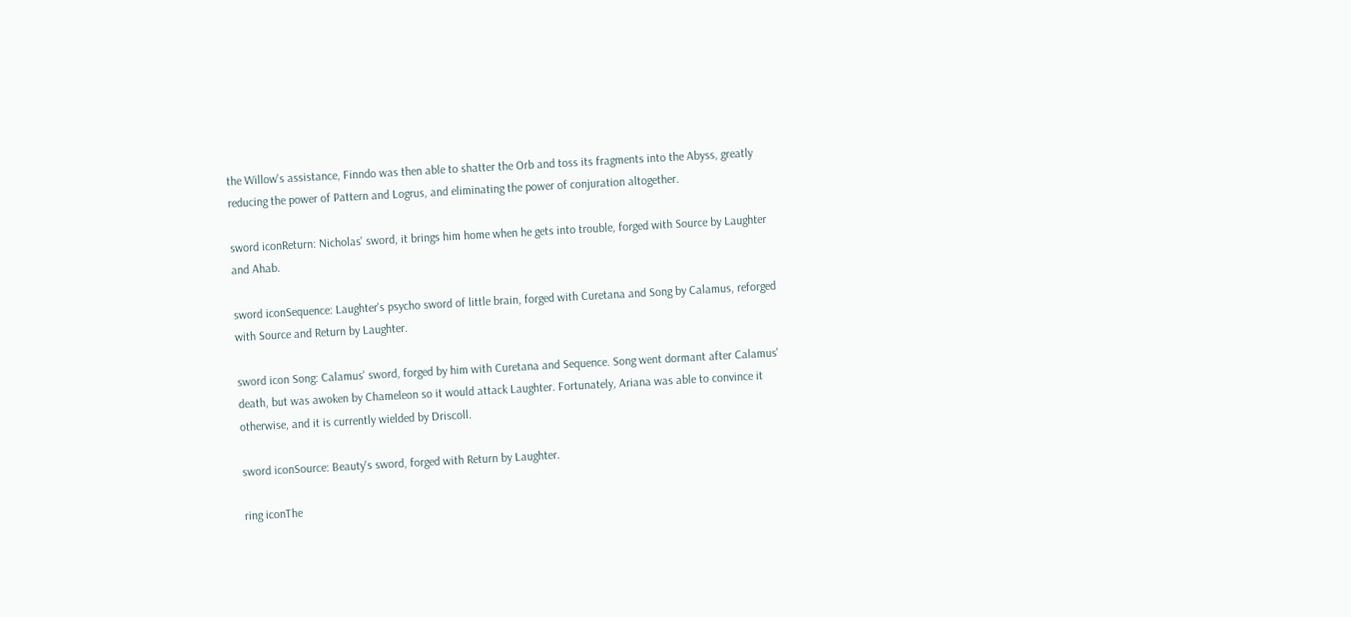the Willow's assistance, Finndo was then able to shatter the Orb and toss its fragments into the Abyss, greatly reducing the power of Pattern and Logrus, and eliminating the power of conjuration altogether.

sword iconReturn: Nicholas' sword, it brings him home when he gets into trouble, forged with Source by Laughter and Ahab.

sword iconSequence: Laughter's psycho sword of little brain, forged with Curetana and Song by Calamus, reforged with Source and Return by Laughter.

sword icon Song: Calamus' sword, forged by him with Curetana and Sequence. Song went dormant after Calamus' death, but was awoken by Chameleon so it would attack Laughter. Fortunately, Ariana was able to convince it otherwise, and it is currently wielded by Driscoll.

sword iconSource: Beauty's sword, forged with Return by Laughter.

ring iconThe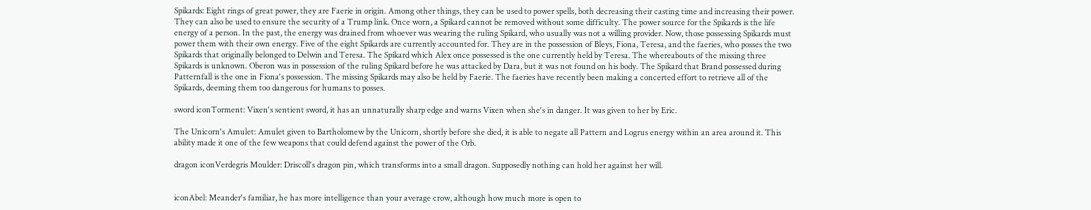Spikards: Eight rings of great power, they are Faerie in origin. Among other things, they can be used to power spells, both decreasing their casting time and increasing their power. They can also be used to ensure the security of a Trump link. Once worn, a Spikard cannot be removed without some difficulty. The power source for the Spikards is the life energy of a person. In the past, the energy was drained from whoever was wearing the ruling Spikard, who usually was not a willing provider. Now, those possessing Spikards must power them with their own energy. Five of the eight Spikards are currently accounted for. They are in the possession of Bleys, Fiona, Teresa, and the faeries, who posses the two Spikards that originally belonged to Delwin and Teresa. The Spikard which Alex once possessed is the one currently held by Teresa. The whereabouts of the missing three Spikards is unknown. Oberon was in possession of the ruling Spikard before he was attacked by Dara, but it was not found on his body. The Spikard that Brand possessed during Patternfall is the one in Fiona's possession. The missing Spikards may also be held by Faerie. The faeries have recently been making a concerted effort to retrieve all of the Spikards, deeming them too dangerous for humans to posses.

sword iconTorment: Vixen's sentient sword, it has an unnaturally sharp edge and warns Vixen when she's in danger. It was given to her by Eric.

The Unicorn's Amulet: Amulet given to Bartholomew by the Unicorn, shortly before she died, it is able to negate all Pattern and Logrus energy within an area around it. This ability made it one of the few weapons that could defend against the power of the Orb.

dragon iconVerdegris Moulder: Driscoll's dragon pin, which transforms into a small dragon. Supposedly nothing can hold her against her will.


iconAbel: Meander's familiar, he has more intelligence than your average crow, although how much more is open to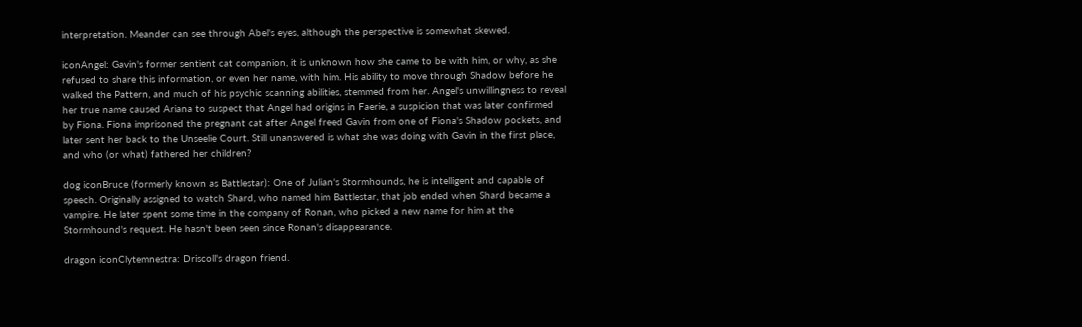interpretation. Meander can see through Abel's eyes, although the perspective is somewhat skewed.

iconAngel: Gavin's former sentient cat companion, it is unknown how she came to be with him, or why, as she refused to share this information, or even her name, with him. His ability to move through Shadow before he walked the Pattern, and much of his psychic scanning abilities, stemmed from her. Angel's unwillingness to reveal her true name caused Ariana to suspect that Angel had origins in Faerie, a suspicion that was later confirmed by Fiona. Fiona imprisoned the pregnant cat after Angel freed Gavin from one of Fiona's Shadow pockets, and later sent her back to the Unseelie Court. Still unanswered is what she was doing with Gavin in the first place, and who (or what) fathered her children?

dog iconBruce (formerly known as Battlestar): One of Julian's Stormhounds, he is intelligent and capable of speech. Originally assigned to watch Shard, who named him Battlestar, that job ended when Shard became a vampire. He later spent some time in the company of Ronan, who picked a new name for him at the Stormhound's request. He hasn't been seen since Ronan's disappearance.

dragon iconClytemnestra: Driscoll's dragon friend.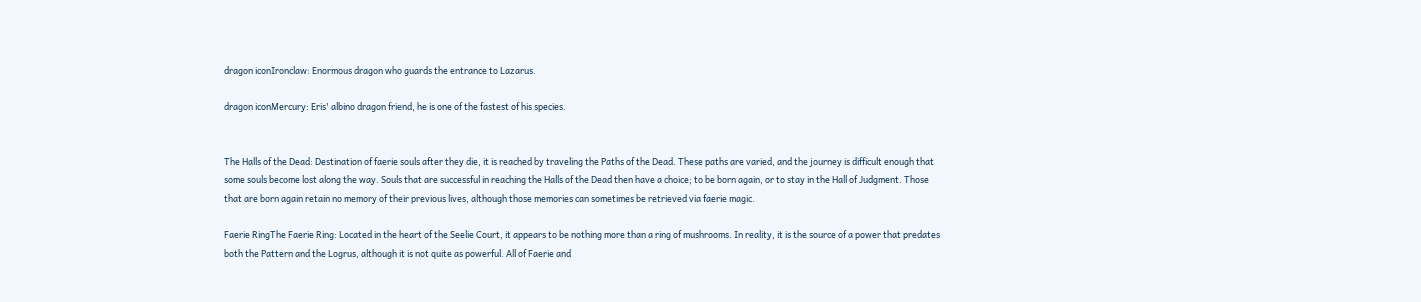dragon iconIronclaw: Enormous dragon who guards the entrance to Lazarus.

dragon iconMercury: Eris' albino dragon friend, he is one of the fastest of his species.


The Halls of the Dead: Destination of faerie souls after they die, it is reached by traveling the Paths of the Dead. These paths are varied, and the journey is difficult enough that some souls become lost along the way. Souls that are successful in reaching the Halls of the Dead then have a choice; to be born again, or to stay in the Hall of Judgment. Those that are born again retain no memory of their previous lives, although those memories can sometimes be retrieved via faerie magic.

Faerie RingThe Faerie Ring: Located in the heart of the Seelie Court, it appears to be nothing more than a ring of mushrooms. In reality, it is the source of a power that predates both the Pattern and the Logrus, although it is not quite as powerful. All of Faerie and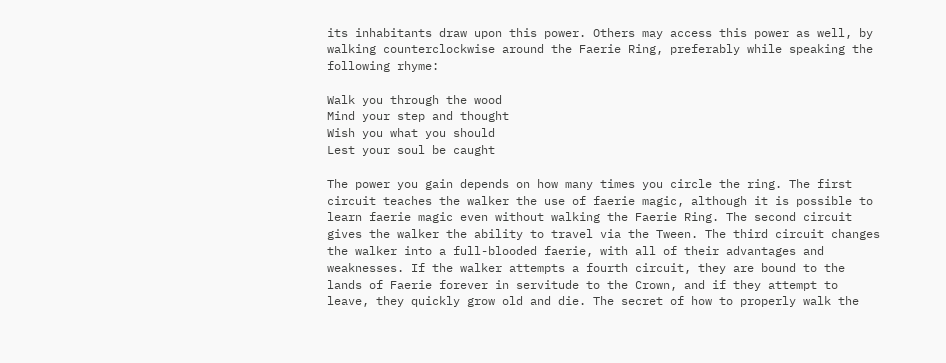its inhabitants draw upon this power. Others may access this power as well, by walking counterclockwise around the Faerie Ring, preferably while speaking the following rhyme:

Walk you through the wood
Mind your step and thought
Wish you what you should
Lest your soul be caught

The power you gain depends on how many times you circle the ring. The first circuit teaches the walker the use of faerie magic, although it is possible to learn faerie magic even without walking the Faerie Ring. The second circuit gives the walker the ability to travel via the Tween. The third circuit changes the walker into a full-blooded faerie, with all of their advantages and weaknesses. If the walker attempts a fourth circuit, they are bound to the lands of Faerie forever in servitude to the Crown, and if they attempt to leave, they quickly grow old and die. The secret of how to properly walk the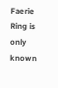Faerie Ring is only known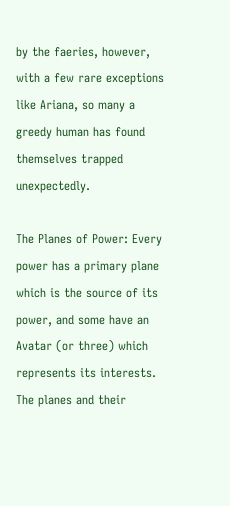by the faeries, however, with a few rare exceptions like Ariana, so many a greedy human has found themselves trapped unexpectedly.

The Planes of Power: Every power has a primary plane which is the source of its power, and some have an Avatar (or three) which represents its interests. The planes and their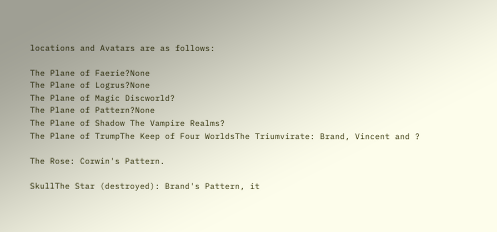locations and Avatars are as follows:

The Plane of Faerie?None
The Plane of Logrus?None
The Plane of Magic Discworld?
The Plane of Pattern?None
The Plane of Shadow The Vampire Realms?
The Plane of TrumpThe Keep of Four WorldsThe Triumvirate: Brand, Vincent and ?

The Rose: Corwin's Pattern.

SkullThe Star (destroyed): Brand's Pattern, it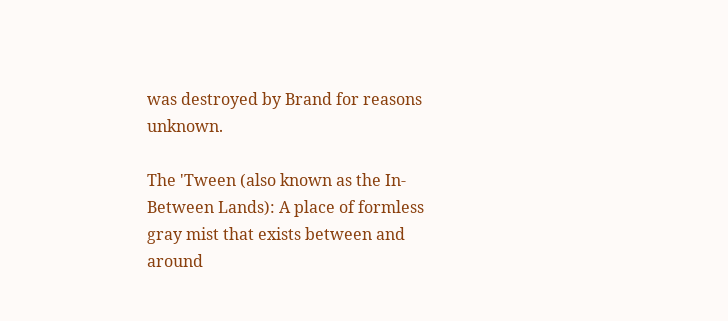was destroyed by Brand for reasons unknown.

The 'Tween (also known as the In-Between Lands): A place of formless gray mist that exists between and around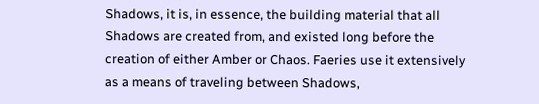Shadows, it is, in essence, the building material that all Shadows are created from, and existed long before the creation of either Amber or Chaos. Faeries use it extensively as a means of traveling between Shadows,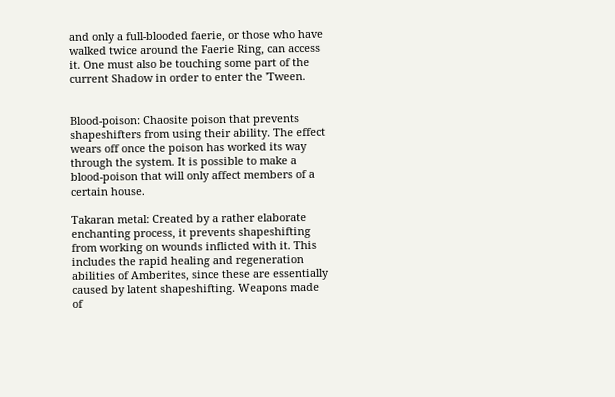and only a full-blooded faerie, or those who have walked twice around the Faerie Ring, can access it. One must also be touching some part of the current Shadow in order to enter the 'Tween.


Blood-poison: Chaosite poison that prevents shapeshifters from using their ability. The effect wears off once the poison has worked its way through the system. It is possible to make a blood-poison that will only affect members of a certain house.

Takaran metal: Created by a rather elaborate enchanting process, it prevents shapeshifting from working on wounds inflicted with it. This includes the rapid healing and regeneration abilities of Amberites, since these are essentially caused by latent shapeshifting. Weapons made of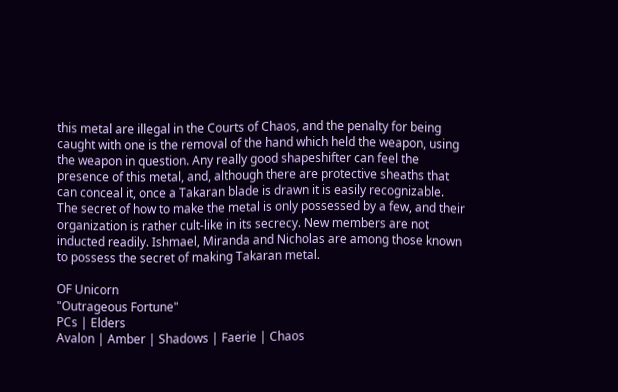this metal are illegal in the Courts of Chaos, and the penalty for being caught with one is the removal of the hand which held the weapon, using the weapon in question. Any really good shapeshifter can feel the presence of this metal, and, although there are protective sheaths that can conceal it, once a Takaran blade is drawn it is easily recognizable. The secret of how to make the metal is only possessed by a few, and their organization is rather cult-like in its secrecy. New members are not inducted readily. Ishmael, Miranda and Nicholas are among those known to possess the secret of making Takaran metal.

OF Unicorn
"Outrageous Fortune"
PCs | Elders
Avalon | Amber | Shadows | Faerie | Chaos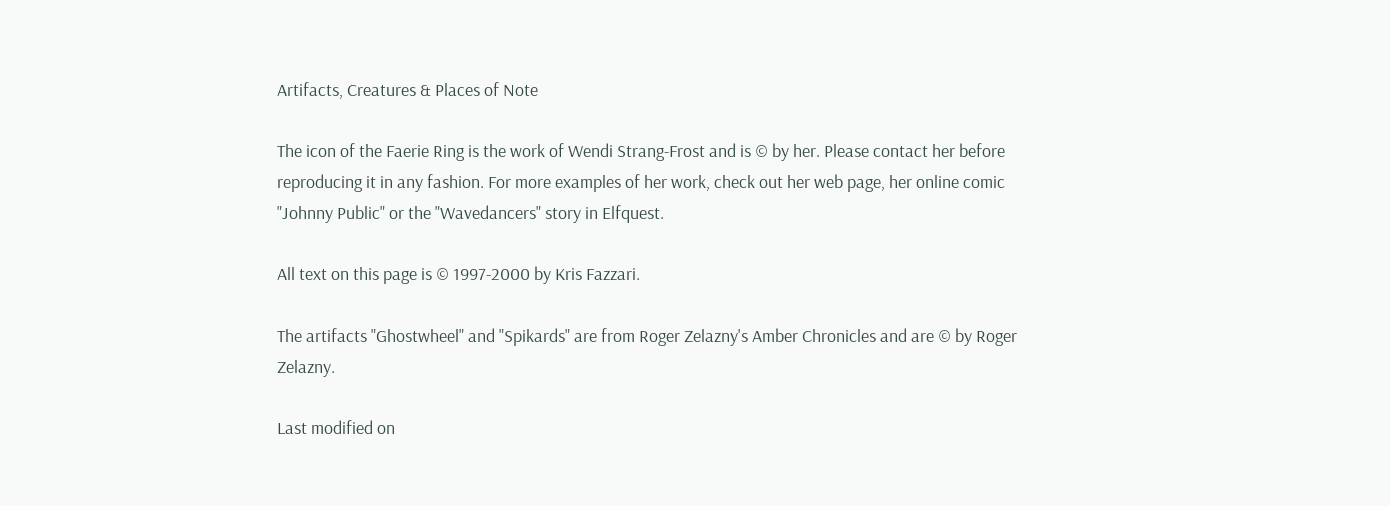Artifacts, Creatures & Places of Note

The icon of the Faerie Ring is the work of Wendi Strang-Frost and is © by her. Please contact her before reproducing it in any fashion. For more examples of her work, check out her web page, her online comic "Johnny Public" or the "Wavedancers" story in Elfquest.

All text on this page is © 1997-2000 by Kris Fazzari.

The artifacts "Ghostwheel" and "Spikards" are from Roger Zelazny's Amber Chronicles and are © by Roger Zelazny.

Last modified on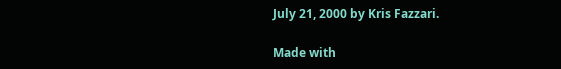July 21, 2000 by Kris Fazzari.

Made with